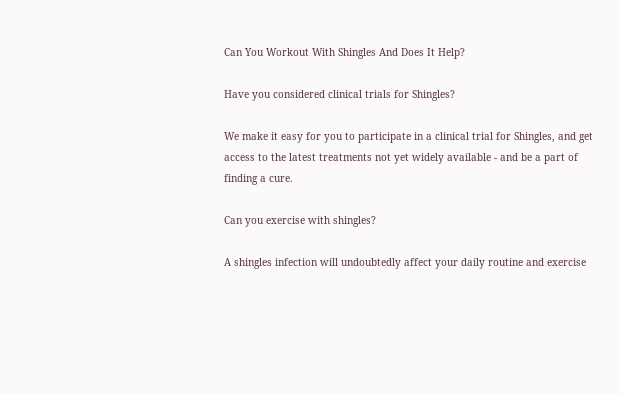Can You Workout With Shingles And Does It Help?

Have you considered clinical trials for Shingles?

We make it easy for you to participate in a clinical trial for Shingles, and get access to the latest treatments not yet widely available - and be a part of finding a cure.

Can you exercise with shingles?

A shingles infection will undoubtedly affect your daily routine and exercise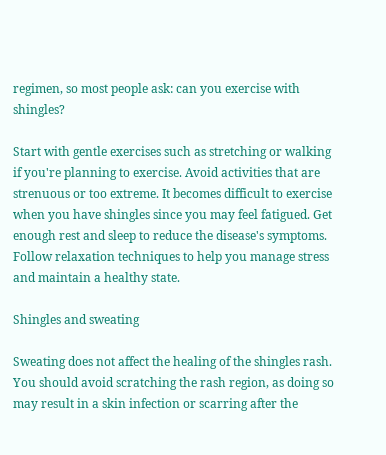regimen, so most people ask: can you exercise with shingles?

Start with gentle exercises such as stretching or walking if you're planning to exercise. Avoid activities that are strenuous or too extreme. It becomes difficult to exercise when you have shingles since you may feel fatigued. Get enough rest and sleep to reduce the disease's symptoms. Follow relaxation techniques to help you manage stress and maintain a healthy state.

Shingles and sweating

Sweating does not affect the healing of the shingles rash. You should avoid scratching the rash region, as doing so may result in a skin infection or scarring after the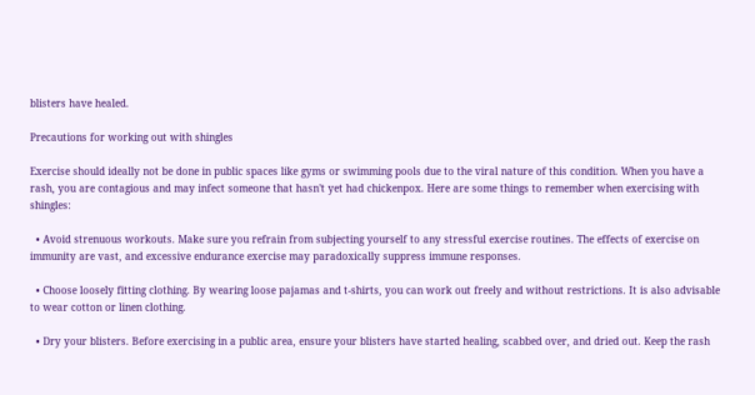blisters have healed.

Precautions for working out with shingles

Exercise should ideally not be done in public spaces like gyms or swimming pools due to the viral nature of this condition. When you have a rash, you are contagious and may infect someone that hasn't yet had chickenpox. Here are some things to remember when exercising with shingles:

  • Avoid strenuous workouts. Make sure you refrain from subjecting yourself to any stressful exercise routines. The effects of exercise on immunity are vast, and excessive endurance exercise may paradoxically suppress immune responses.

  • Choose loosely fitting clothing. By wearing loose pajamas and t-shirts, you can work out freely and without restrictions. It is also advisable to wear cotton or linen clothing.

  • Dry your blisters. Before exercising in a public area, ensure your blisters have started healing, scabbed over, and dried out. Keep the rash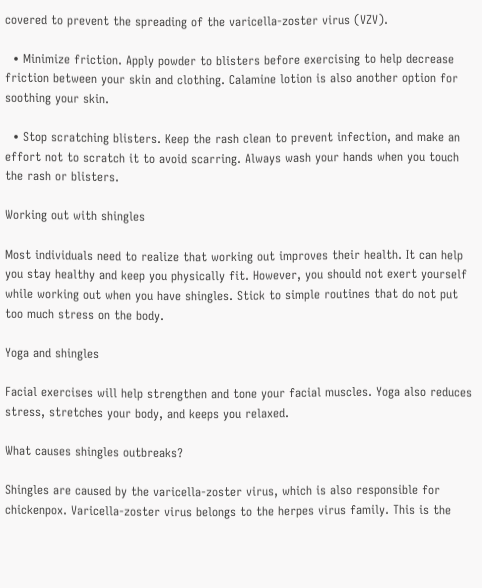covered to prevent the spreading of the varicella-zoster virus (VZV).

  • Minimize friction. Apply powder to blisters before exercising to help decrease friction between your skin and clothing. Calamine lotion is also another option for soothing your skin.

  • Stop scratching blisters. Keep the rash clean to prevent infection, and make an effort not to scratch it to avoid scarring. Always wash your hands when you touch the rash or blisters.

Working out with shingles

Most individuals need to realize that working out improves their health. It can help you stay healthy and keep you physically fit. However, you should not exert yourself while working out when you have shingles. Stick to simple routines that do not put too much stress on the body.

Yoga and shingles

Facial exercises will help strengthen and tone your facial muscles. Yoga also reduces stress, stretches your body, and keeps you relaxed.

What causes shingles outbreaks?

Shingles are caused by the varicella-zoster virus, which is also responsible for chickenpox. Varicella-zoster virus belongs to the herpes virus family. This is the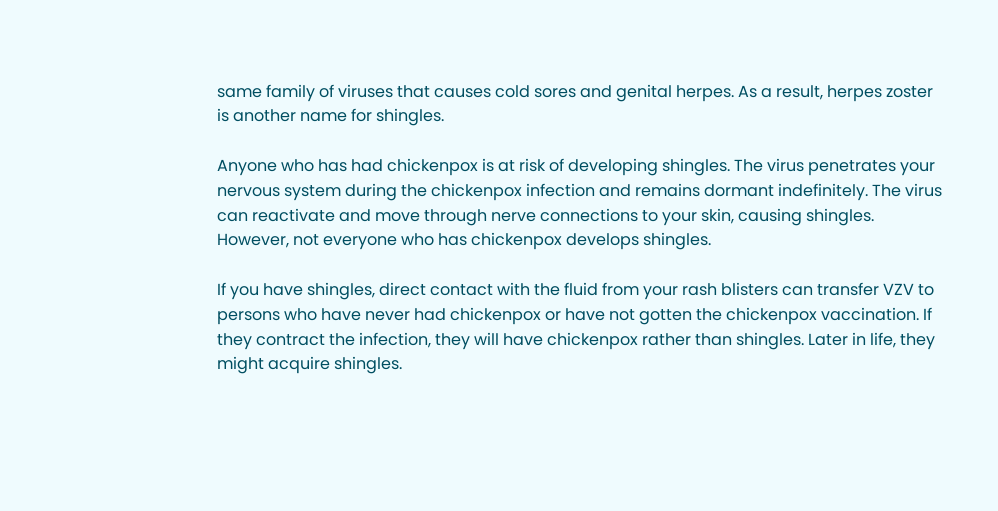same family of viruses that causes cold sores and genital herpes. As a result, herpes zoster is another name for shingles.

Anyone who has had chickenpox is at risk of developing shingles. The virus penetrates your nervous system during the chickenpox infection and remains dormant indefinitely. The virus can reactivate and move through nerve connections to your skin, causing shingles. However, not everyone who has chickenpox develops shingles.

If you have shingles, direct contact with the fluid from your rash blisters can transfer VZV to persons who have never had chickenpox or have not gotten the chickenpox vaccination. If they contract the infection, they will have chickenpox rather than shingles. Later in life, they might acquire shingles.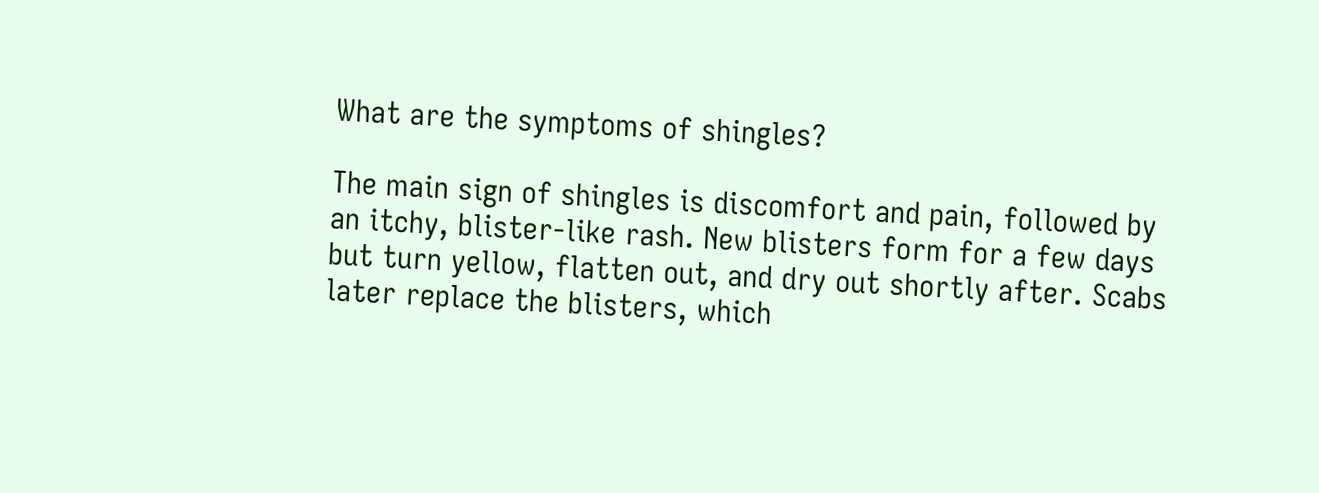What are the symptoms of shingles?

The main sign of shingles is discomfort and pain, followed by an itchy, blister-like rash. New blisters form for a few days but turn yellow, flatten out, and dry out shortly after. Scabs later replace the blisters, which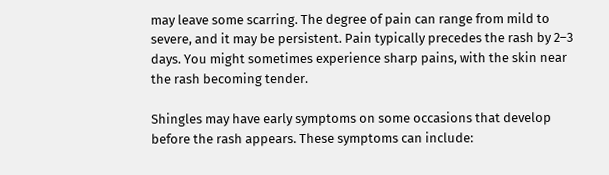may leave some scarring. The degree of pain can range from mild to severe, and it may be persistent. Pain typically precedes the rash by 2–3 days. You might sometimes experience sharp pains, with the skin near the rash becoming tender.

Shingles may have early symptoms on some occasions that develop before the rash appears. These symptoms can include: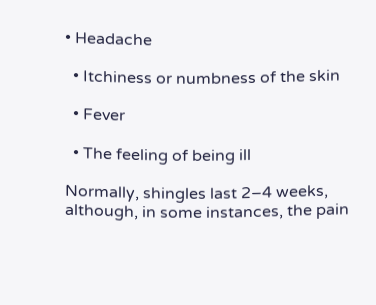• Headache

  • Itchiness or numbness of the skin

  • Fever

  • The feeling of being ill

Normally, shingles last 2–4 weeks, although, in some instances, the pain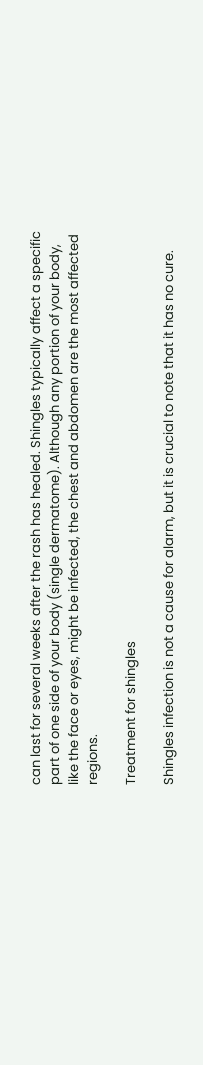can last for several weeks after the rash has healed. Shingles typically affect a specific part of one side of your body (single dermatome). Although any portion of your body, like the face or eyes, might be infected, the chest and abdomen are the most affected regions.

Treatment for shingles

Shingles infection is not a cause for alarm, but it is crucial to note that it has no cure.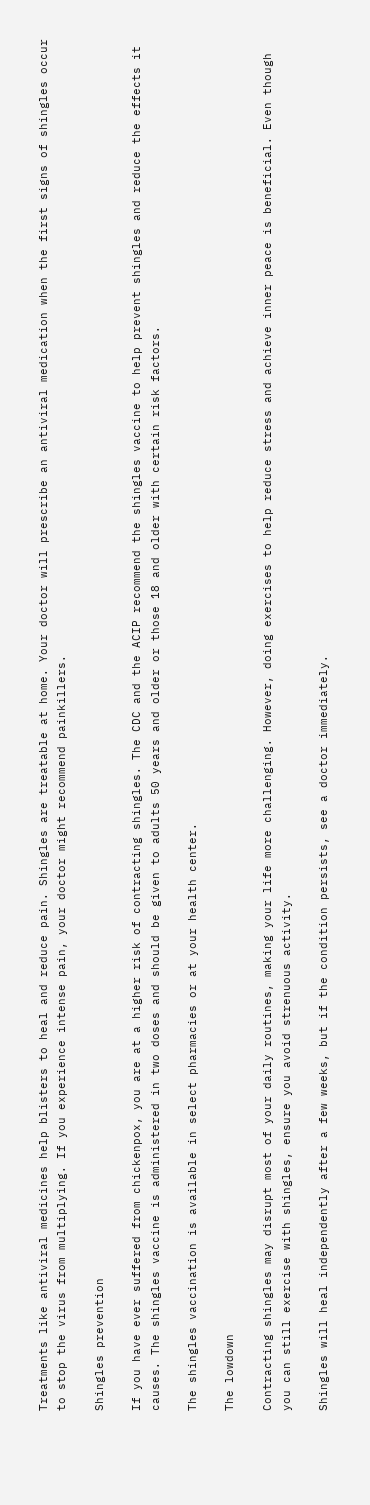Treatments like antiviral medicines help blisters to heal and reduce pain. Shingles are treatable at home. Your doctor will prescribe an antiviral medication when the first signs of shingles occur to stop the virus from multiplying. If you experience intense pain, your doctor might recommend painkillers.

Shingles prevention

If you have ever suffered from chickenpox, you are at a higher risk of contracting shingles. The CDC and the ACIP recommend the shingles vaccine to help prevent shingles and reduce the effects it causes. The shingles vaccine is administered in two doses and should be given to adults 50 years and older or those 18 and older with certain risk factors.

The shingles vaccination is available in select pharmacies or at your health center.

The lowdown

Contracting shingles may disrupt most of your daily routines, making your life more challenging. However, doing exercises to help reduce stress and achieve inner peace is beneficial. Even though you can still exercise with shingles, ensure you avoid strenuous activity.

Shingles will heal independently after a few weeks, but if the condition persists, see a doctor immediately.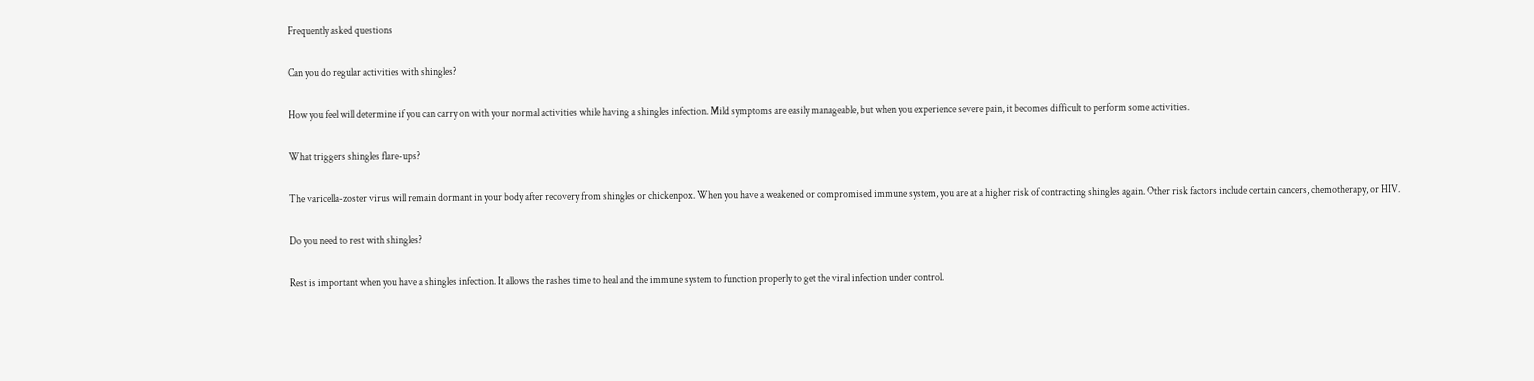Frequently asked questions

Can you do regular activities with shingles?

How you feel will determine if you can carry on with your normal activities while having a shingles infection. Mild symptoms are easily manageable, but when you experience severe pain, it becomes difficult to perform some activities.

What triggers shingles flare-ups?

The varicella-zoster virus will remain dormant in your body after recovery from shingles or chickenpox. When you have a weakened or compromised immune system, you are at a higher risk of contracting shingles again. Other risk factors include certain cancers, chemotherapy, or HIV.

Do you need to rest with shingles?

Rest is important when you have a shingles infection. It allows the rashes time to heal and the immune system to function properly to get the viral infection under control.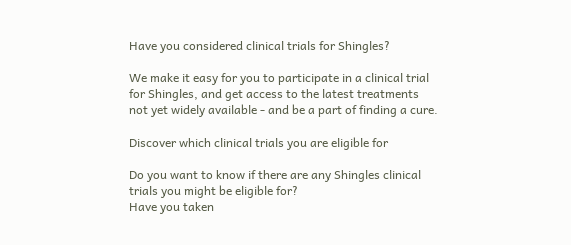Have you considered clinical trials for Shingles?

We make it easy for you to participate in a clinical trial for Shingles, and get access to the latest treatments not yet widely available - and be a part of finding a cure.

Discover which clinical trials you are eligible for

Do you want to know if there are any Shingles clinical trials you might be eligible for?
Have you taken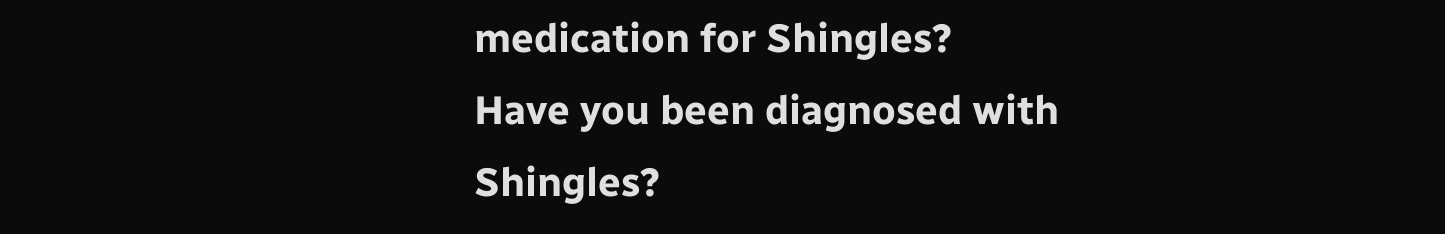medication for Shingles?
Have you been diagnosed with Shingles?